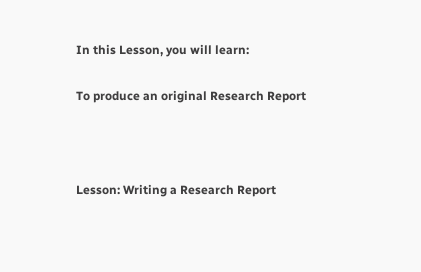In this Lesson, you will learn:

To produce an original Research Report



Lesson: Writing a Research Report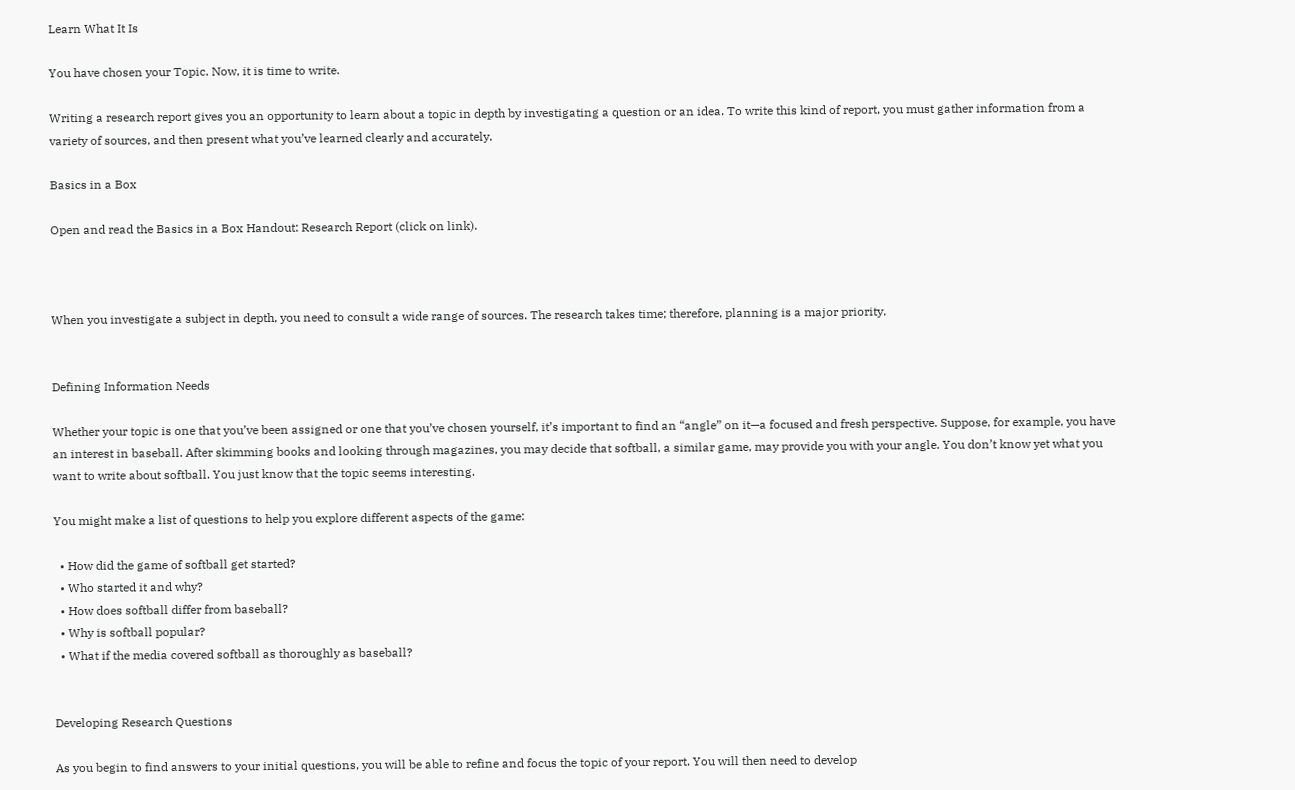Learn What It Is

You have chosen your Topic. Now, it is time to write.

Writing a research report gives you an opportunity to learn about a topic in depth by investigating a question or an idea. To write this kind of report, you must gather information from a variety of sources, and then present what you’ve learned clearly and accurately.

Basics in a Box

Open and read the Basics in a Box Handout: Research Report (click on link).



When you investigate a subject in depth, you need to consult a wide range of sources. The research takes time; therefore, planning is a major priority.


Defining Information Needs

Whether your topic is one that you’ve been assigned or one that you’ve chosen yourself, it’s important to find an “angle” on it—a focused and fresh perspective. Suppose, for example, you have an interest in baseball. After skimming books and looking through magazines, you may decide that softball, a similar game, may provide you with your angle. You don’t know yet what you want to write about softball. You just know that the topic seems interesting.

You might make a list of questions to help you explore different aspects of the game:

  • How did the game of softball get started?
  • Who started it and why?
  • How does softball differ from baseball?
  • Why is softball popular?
  • What if the media covered softball as thoroughly as baseball?


Developing Research Questions

As you begin to find answers to your initial questions, you will be able to refine and focus the topic of your report. You will then need to develop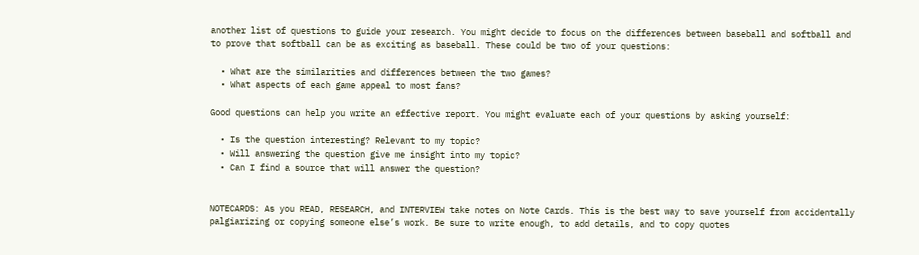another list of questions to guide your research. You might decide to focus on the differences between baseball and softball and to prove that softball can be as exciting as baseball. These could be two of your questions:

  • What are the similarities and differences between the two games?
  • What aspects of each game appeal to most fans?

Good questions can help you write an effective report. You might evaluate each of your questions by asking yourself:

  • Is the question interesting? Relevant to my topic?
  • Will answering the question give me insight into my topic?
  • Can I find a source that will answer the question?


NOTECARDS: As you READ, RESEARCH, and INTERVIEW take notes on Note Cards. This is the best way to save yourself from accidentally palgiarizing or copying someone else’s work. Be sure to write enough, to add details, and to copy quotes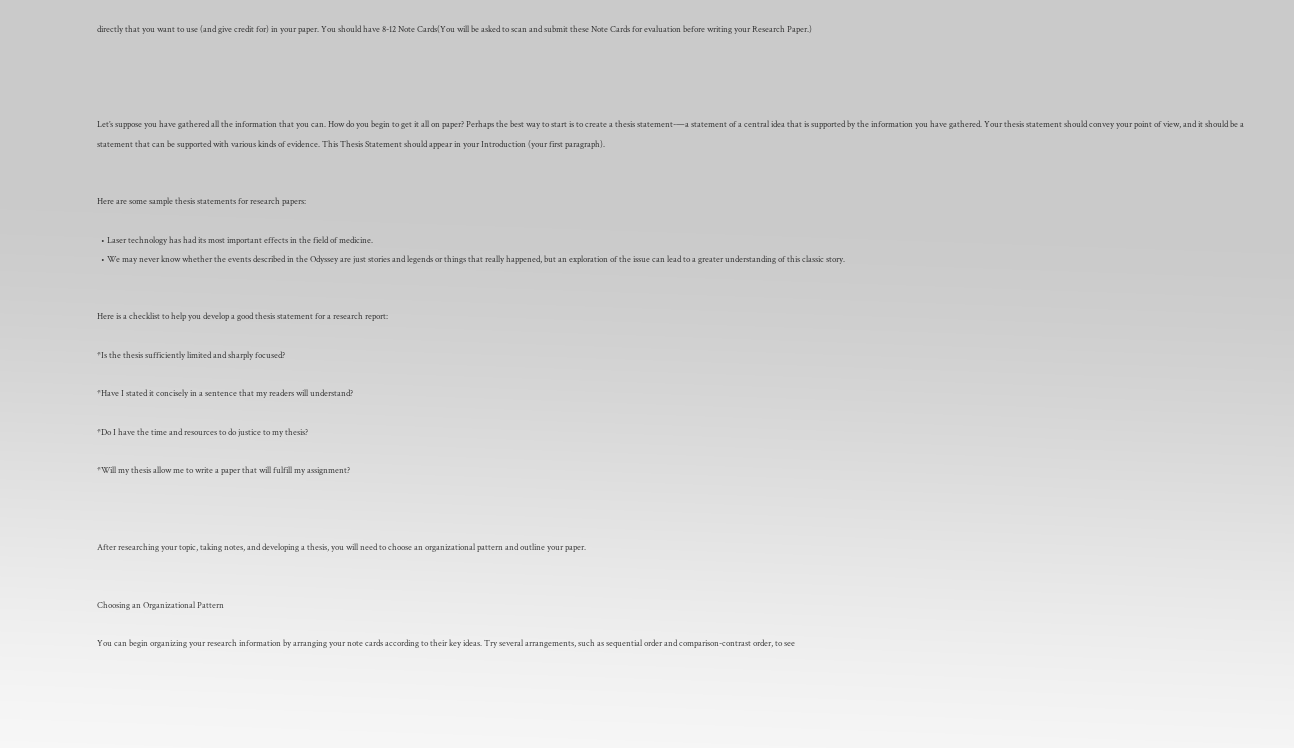directly that you want to use (and give credit for) in your paper. You should have 8-12 Note Cards(You will be asked to scan and submit these Note Cards for evaluation before writing your Research Paper.)




Let’s suppose you have gathered all the information that you can. How do you begin to get it all on paper? Perhaps the best way to start is to create a thesis statement-—a statement of a central idea that is supported by the information you have gathered. Your thesis statement should convey your point of view, and it should be a statement that can be supported with various kinds of evidence. This Thesis Statement should appear in your Introduction (your first paragraph).


Here are some sample thesis statements for research papers:

  • Laser technology has had its most important effects in the field of medicine.
  • We may never know whether the events described in the Odyssey are just stories and legends or things that really happened, but an exploration of the issue can lead to a greater understanding of this classic story.


Here is a checklist to help you develop a good thesis statement for a research report:

*Is the thesis sufficiently limited and sharply focused?

*Have I stated it concisely in a sentence that my readers will understand?

*Do I have the time and resources to do justice to my thesis?

*Will my thesis allow me to write a paper that will fulfill my assignment?



After researching your topic, taking notes, and developing a thesis, you will need to choose an organizational pattern and outline your paper.


Choosing an Organizational Pattern

You can begin organizing your research information by arranging your note cards according to their key ideas. Try several arrangements, such as sequential order and comparison-contrast order, to see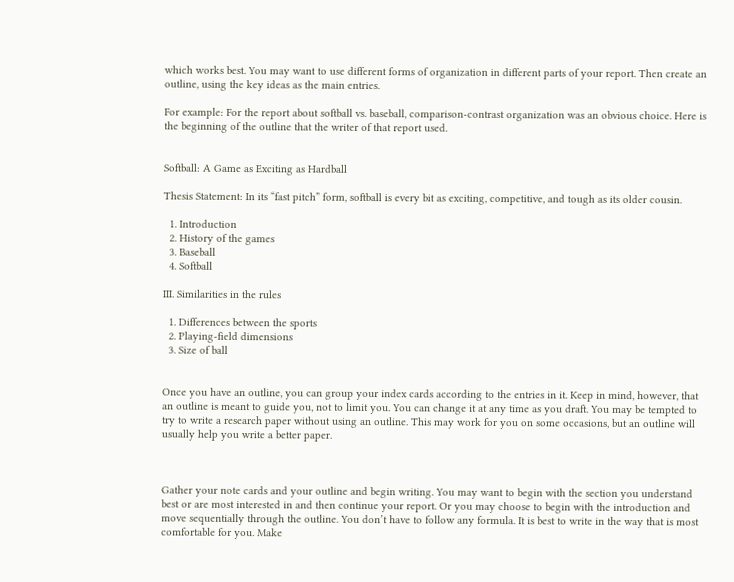which works best. You may want to use different forms of organization in different parts of your report. Then create an outline, using the key ideas as the main entries.

For example: For the report about softball vs. baseball, comparison-contrast organization was an obvious choice. Here is the beginning of the outline that the writer of that report used.


Softball: A Game as Exciting as Hardball

Thesis Statement: In its “fast pitch” form, softball is every bit as exciting, competitive, and tough as its older cousin.

  1. Introduction
  2. History of the games
  3. Baseball
  4. Softball

III. Similarities in the rules

  1. Differences between the sports
  2. Playing-field dimensions
  3. Size of ball


Once you have an outline, you can group your index cards according to the entries in it. Keep in mind, however, that an outline is meant to guide you, not to limit you. You can change it at any time as you draft. You may be tempted to try to write a research paper without using an outline. This may work for you on some occasions, but an outline will usually help you write a better paper.



Gather your note cards and your outline and begin writing. You may want to begin with the section you understand best or are most interested in and then continue your report. Or you may choose to begin with the introduction and move sequentially through the outline. You don’t have to follow any formula. It is best to write in the way that is most comfortable for you. Make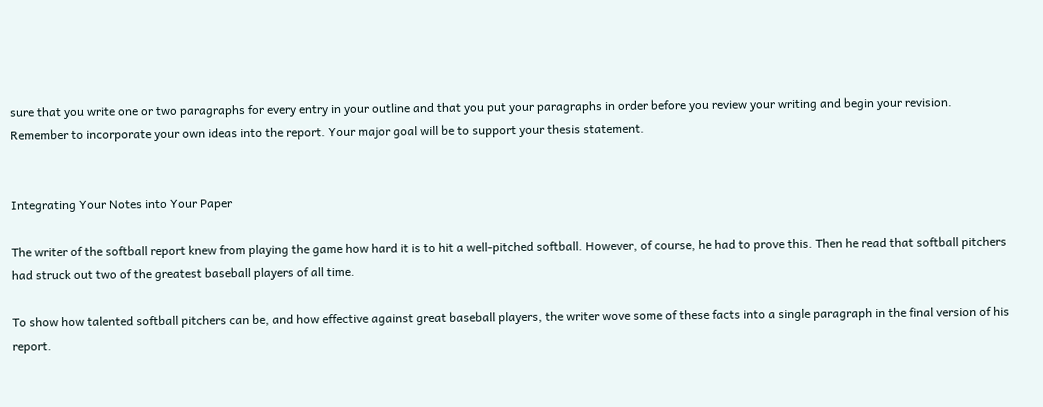sure that you write one or two paragraphs for every entry in your outline and that you put your paragraphs in order before you review your writing and begin your revision. Remember to incorporate your own ideas into the report. Your major goal will be to support your thesis statement.


Integrating Your Notes into Your Paper

The writer of the softball report knew from playing the game how hard it is to hit a well-pitched softball. However, of course, he had to prove this. Then he read that softball pitchers had struck out two of the greatest baseball players of all time.

To show how talented softball pitchers can be, and how effective against great baseball players, the writer wove some of these facts into a single paragraph in the final version of his report.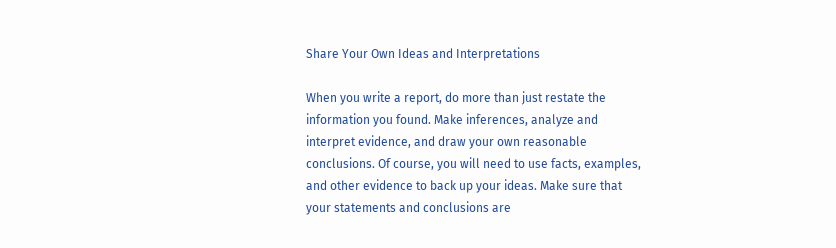Share Your Own Ideas and Interpretations

When you write a report, do more than just restate the information you found. Make inferences, analyze and interpret evidence, and draw your own reasonable conclusions. Of course, you will need to use facts, examples, and other evidence to back up your ideas. Make sure that your statements and conclusions are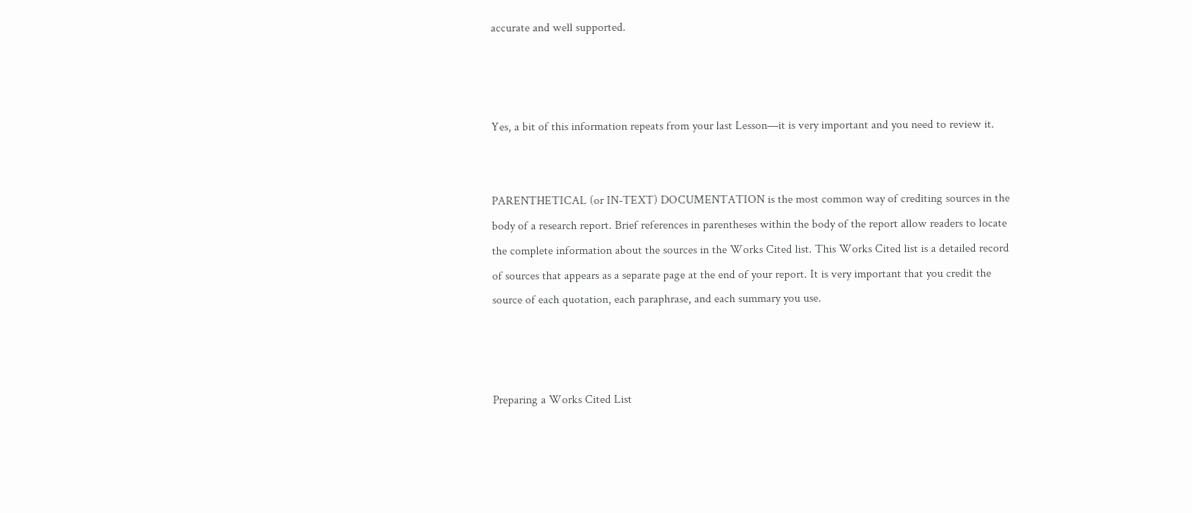accurate and well supported.



Yes, a bit of this information repeats from your last Lesson—it is very important and you need to review it.


PARENTHETICAL (or IN-TEXT) DOCUMENTATION is the most common way of crediting sources in the body of a research report. Brief references in parentheses within the body of the report allow readers to locate the complete information about the sources in the Works Cited list. This Works Cited list is a detailed record of sources that appears as a separate page at the end of your report. It is very important that you credit the source of each quotation, each paraphrase, and each summary you use.



Preparing a Works Cited List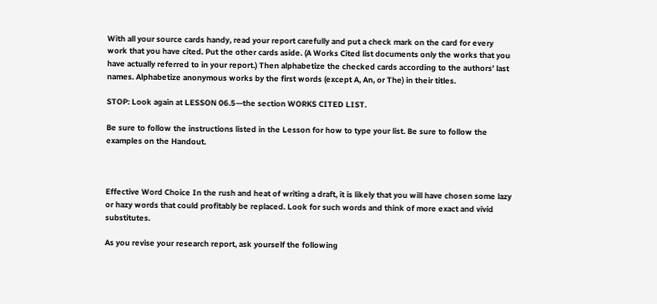With all your source cards handy, read your report carefully and put a check mark on the card for every work that you have cited. Put the other cards aside. (A Works Cited list documents only the works that you have actually referred to in your report.) Then alphabetize the checked cards according to the authors’ last names. Alphabetize anonymous works by the first words (except A, An, or The) in their titles.

STOP: Look again at LESSON 06.5—the section WORKS CITED LIST.

Be sure to follow the instructions listed in the Lesson for how to type your list. Be sure to follow the examples on the Handout.



Effective Word Choice In the rush and heat of writing a draft, it is likely that you will have chosen some lazy or hazy words that could profitably be replaced. Look for such words and think of more exact and vivid substitutes.

As you revise your research report, ask yourself the following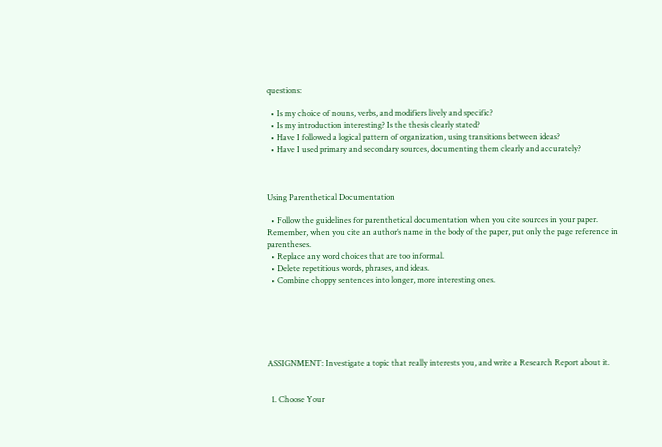questions:

  • Is my choice of nouns, verbs, and modifiers lively and specific?
  • Is my introduction interesting? Is the thesis clearly stated?
  • Have I followed a logical pattern of organization, using transitions between ideas?
  • Have I used primary and secondary sources, documenting them clearly and accurately?



Using Parenthetical Documentation

  • Follow the guidelines for parenthetical documentation when you cite sources in your paper. Remember, when you cite an author’s name in the body of the paper, put only the page reference in parentheses.
  • Replace any word choices that are too informal.
  • Delete repetitious words, phrases, and ideas.
  • Combine choppy sentences into longer, more interesting ones.






ASSIGNMENT: Investigate a topic that really interests you, and write a Research Report about it.


  1. Choose Your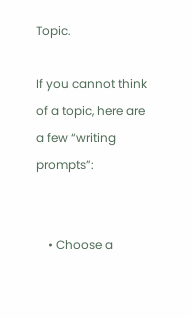Topic.

If you cannot think of a topic, here are a few “writing prompts”:


    • Choose a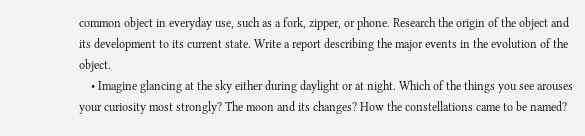common object in everyday use, such as a fork, zipper, or phone. Research the origin of the object and its development to its current state. Write a report describing the major events in the evolution of the object.
    • Imagine glancing at the sky either during daylight or at night. Which of the things you see arouses your curiosity most strongly? The moon and its changes? How the constellations came to be named?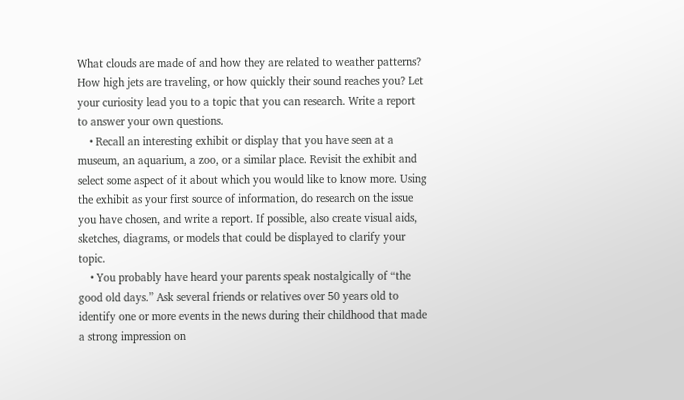What clouds are made of and how they are related to weather patterns? How high jets are traveling, or how quickly their sound reaches you? Let your curiosity lead you to a topic that you can research. Write a report to answer your own questions.
    • Recall an interesting exhibit or display that you have seen at a museum, an aquarium, a zoo, or a similar place. Revisit the exhibit and select some aspect of it about which you would like to know more. Using the exhibit as your first source of information, do research on the issue you have chosen, and write a report. If possible, also create visual aids, sketches, diagrams, or models that could be displayed to clarify your topic.
    • You probably have heard your parents speak nostalgically of “the good old days.” Ask several friends or relatives over 50 years old to identify one or more events in the news during their childhood that made a strong impression on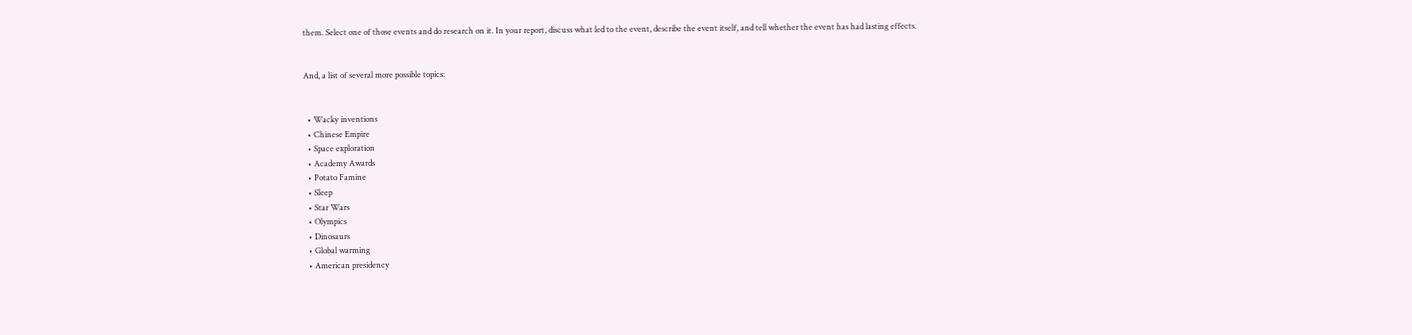them. Select one of those events and do research on it. In your report, discuss what led to the event, describe the event itself, and tell whether the event has had lasting effects.


And, a list of several more possible topics:


  • Wacky inventions
  • Chinese Empire
  • Space exploration
  • Academy Awards
  • Potato Famine
  • Sleep
  • Star Wars
  • Olympics
  • Dinosaurs
  • Global warming
  • American presidency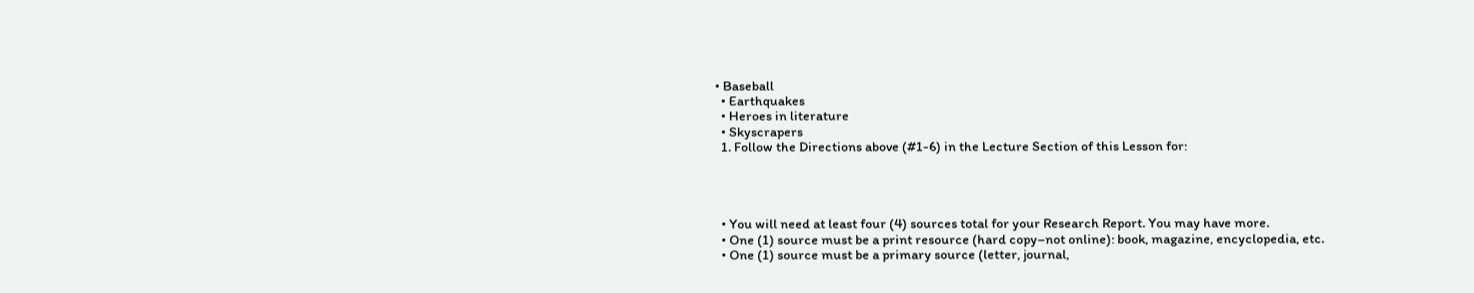• Baseball
  • Earthquakes
  • Heroes in literature
  • Skyscrapers
  1. Follow the Directions above (#1-6) in the Lecture Section of this Lesson for:




  • You will need at least four (4) sources total for your Research Report. You may have more.
  • One (1) source must be a print resource (hard copy–not online): book, magazine, encyclopedia, etc.
  • One (1) source must be a primary source (letter, journal,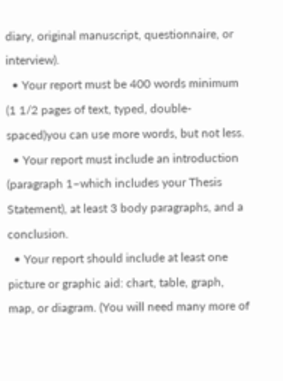diary, original manuscript, questionnaire, or interview).
  • Your report must be 400 words minimum (1 1/2 pages of text, typed, double-spaced)you can use more words, but not less.
  • Your report must include an introduction (paragraph 1–which includes your Thesis Statement), at least 3 body paragraphs, and a conclusion.
  • Your report should include at least one picture or graphic aid: chart, table, graph, map, or diagram. (You will need many more of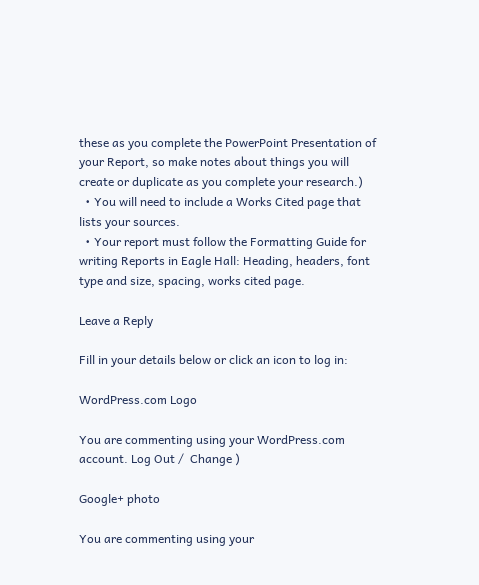these as you complete the PowerPoint Presentation of your Report, so make notes about things you will create or duplicate as you complete your research.)
  • You will need to include a Works Cited page that lists your sources.
  • Your report must follow the Formatting Guide for writing Reports in Eagle Hall: Heading, headers, font type and size, spacing, works cited page.

Leave a Reply

Fill in your details below or click an icon to log in:

WordPress.com Logo

You are commenting using your WordPress.com account. Log Out /  Change )

Google+ photo

You are commenting using your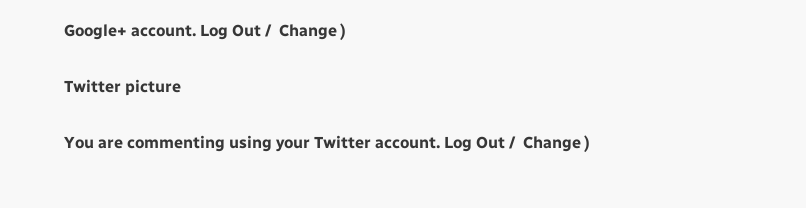Google+ account. Log Out /  Change )

Twitter picture

You are commenting using your Twitter account. Log Out /  Change )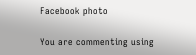Facebook photo

You are commenting using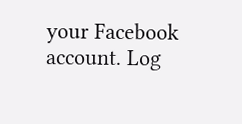your Facebook account. Log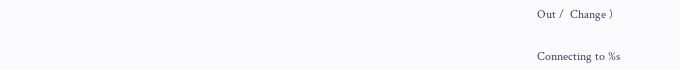Out /  Change )


Connecting to %s